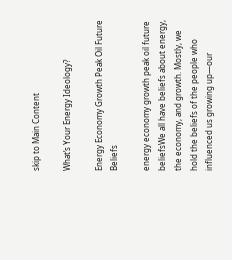skip to Main Content

What’s Your Energy Ideology?

Energy Economy Growth Peak Oil Future Beliefs

energy economy growth peak oil future beliefsWe all have beliefs about energy, the economy, and growth. Mostly, we hold the beliefs of the people who influenced us growing up—our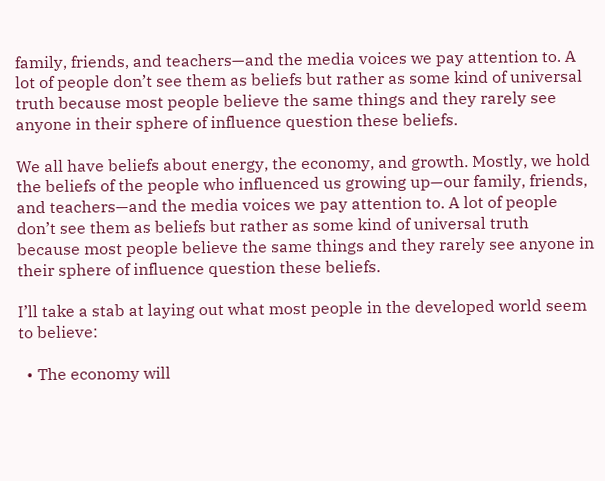family, friends, and teachers—and the media voices we pay attention to. A lot of people don’t see them as beliefs but rather as some kind of universal truth because most people believe the same things and they rarely see anyone in their sphere of influence question these beliefs.

We all have beliefs about energy, the economy, and growth. Mostly, we hold the beliefs of the people who influenced us growing up—our family, friends, and teachers—and the media voices we pay attention to. A lot of people don’t see them as beliefs but rather as some kind of universal truth because most people believe the same things and they rarely see anyone in their sphere of influence question these beliefs.

I’ll take a stab at laying out what most people in the developed world seem to believe:

  • The economy will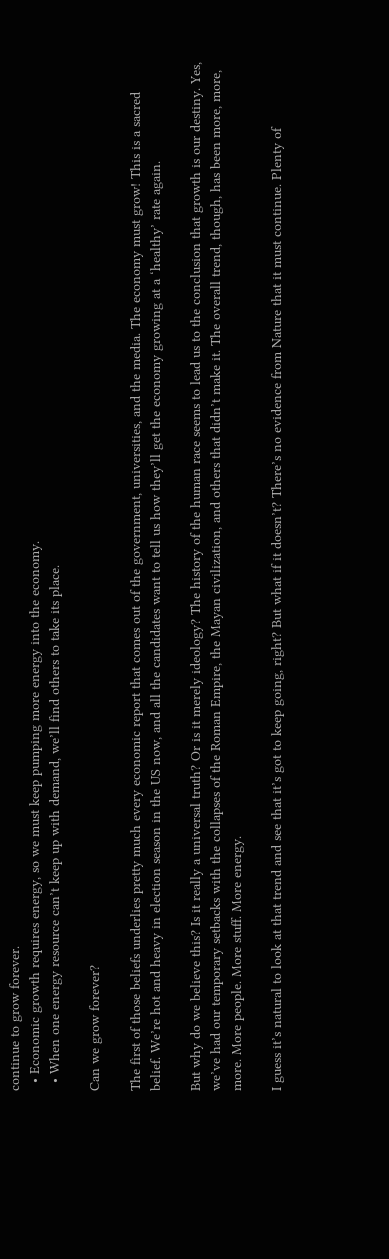continue to grow forever.
  • Economic growth requires energy, so we must keep pumping more energy into the economy.
  • When one energy resource can’t keep up with demand, we’ll find others to take its place.

Can we grow forever?

The first of those beliefs underlies pretty much every economic report that comes out of the government, universities, and the media. The economy must grow! This is a sacred belief. We’re hot and heavy in election season in the US now, and all the candidates want to tell us how they’ll get the economy growing at a ‘healthy’ rate again.

But why do we believe this? Is it really a universal truth? Or is it merely ideology? The history of the human race seems to lead us to the conclusion that growth is our destiny. Yes, we’ve had our temporary setbacks with the collapses of the Roman Empire, the Mayan civilization, and others that didn’t make it. The overall trend, though, has been more, more, more. More people. More stuff. More energy.

I guess it’s natural to look at that trend and see that it’s got to keep going, right? But what if it doesn’t? There’s no evidence from Nature that it must continue. Plenty of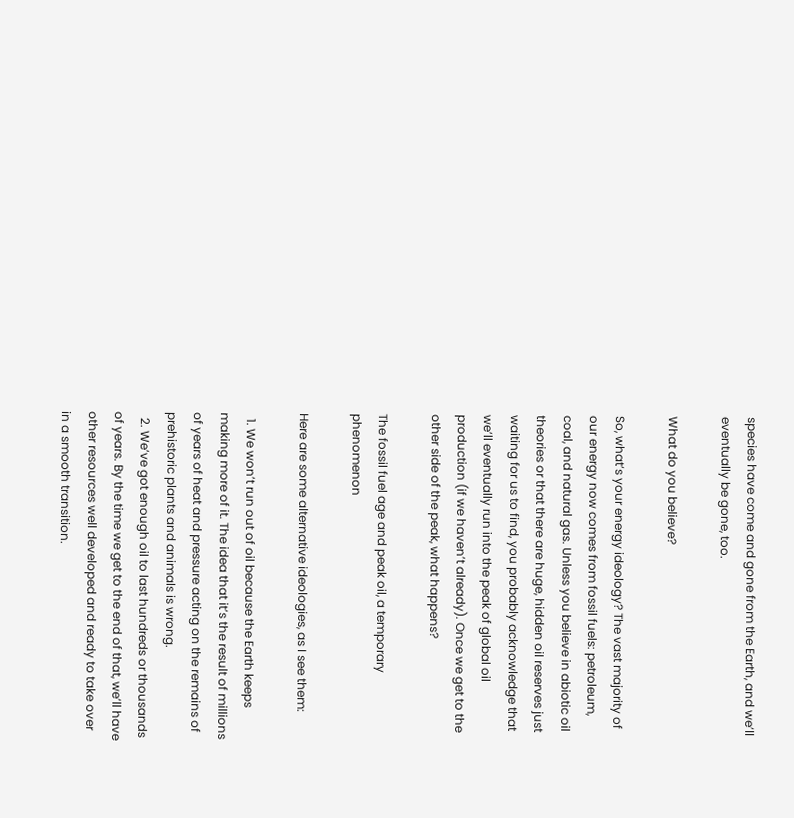species have come and gone from the Earth, and we’ll eventually be gone, too.

What do you believe?

So, what’s your energy ideology? The vast majority of our energy now comes from fossil fuels: petroleum, coal, and natural gas. Unless you believe in abiotic oil theories or that there are huge, hidden oil reserves just waiting for us to find, you probably acknowledge that we’ll eventually run into the peak of global oil production (if we haven’t already). Once we get to the other side of the peak, what happens?

The fossil fuel age and peak oil, a temporary phenomenon

Here are some alternative ideologies, as I see them:

  1. We won’t run out of oil because the Earth keeps making more of it. The idea that it’s the result of millions of years of heat and pressure acting on the remains of prehistoric plants and animals is wrong.
  2. We’ve got enough oil to last hundreds or thousands of years. By the time we get to the end of that, we’ll have other resources well developed and ready to take over in a smooth transition.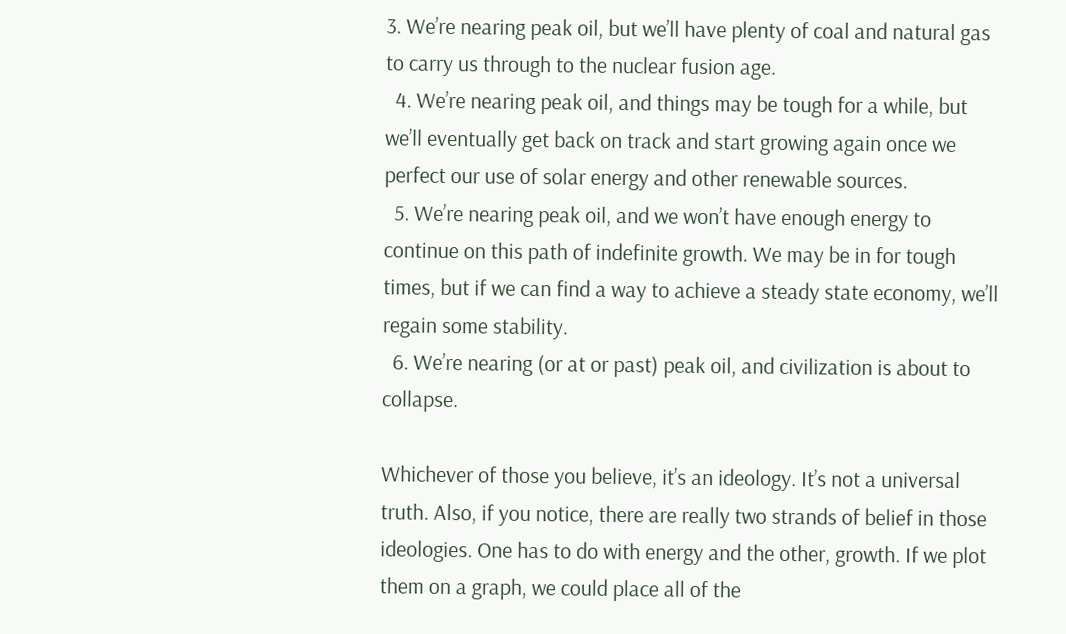3. We’re nearing peak oil, but we’ll have plenty of coal and natural gas to carry us through to the nuclear fusion age.
  4. We’re nearing peak oil, and things may be tough for a while, but we’ll eventually get back on track and start growing again once we perfect our use of solar energy and other renewable sources.
  5. We’re nearing peak oil, and we won’t have enough energy to continue on this path of indefinite growth. We may be in for tough times, but if we can find a way to achieve a steady state economy, we’ll regain some stability.
  6. We’re nearing (or at or past) peak oil, and civilization is about to collapse.

Whichever of those you believe, it’s an ideology. It’s not a universal truth. Also, if you notice, there are really two strands of belief in those ideologies. One has to do with energy and the other, growth. If we plot them on a graph, we could place all of the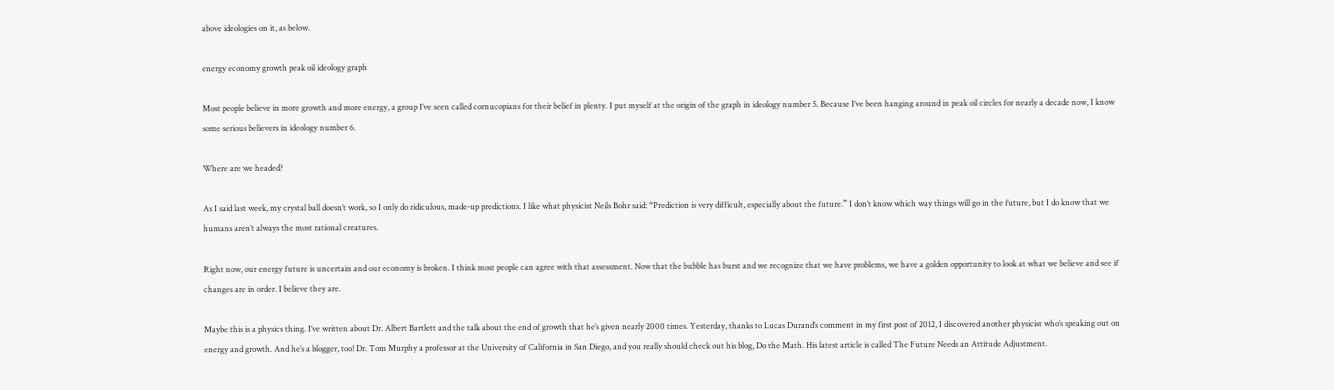above ideologies on it, as below.

energy economy growth peak oil ideology graph

Most people believe in more growth and more energy, a group I’ve seen called cornucopians for their belief in plenty. I put myself at the origin of the graph in ideology number 5. Because I’ve been hanging around in peak oil circles for nearly a decade now, I know some serious believers in ideology number 6.

Where are we headed?

As I said last week, my crystal ball doesn’t work, so I only do ridiculous, made-up predictions. I like what physicist Neils Bohr said: “Prediction is very difficult, especially about the future.” I don’t know which way things will go in the future, but I do know that we humans aren’t always the most rational creatures.

Right now, our energy future is uncertain and our economy is broken. I think most people can agree with that assessment. Now that the bubble has burst and we recognize that we have problems, we have a golden opportunity to look at what we believe and see if changes are in order. I believe they are.

Maybe this is a physics thing. I’ve written about Dr. Albert Bartlett and the talk about the end of growth that he’s given nearly 2000 times. Yesterday, thanks to Lucas Durand’s comment in my first post of 2012, I discovered another physicist who’s speaking out on energy and growth. And he’s a blogger, too! Dr. Tom Murphy a professor at the University of California in San Diego, and you really should check out his blog, Do the Math. His latest article is called The Future Needs an Attitude Adjustment.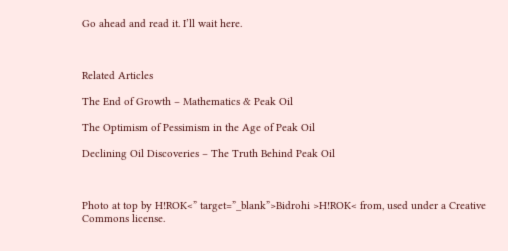Go ahead and read it. I’ll wait here.



Related Articles

The End of Growth – Mathematics & Peak Oil

The Optimism of Pessimism in the Age of Peak Oil

Declining Oil Discoveries – The Truth Behind Peak Oil



Photo at top by H!ROK<” target=”_blank”>Bidrohi >H!ROK< from, used under a Creative Commons license.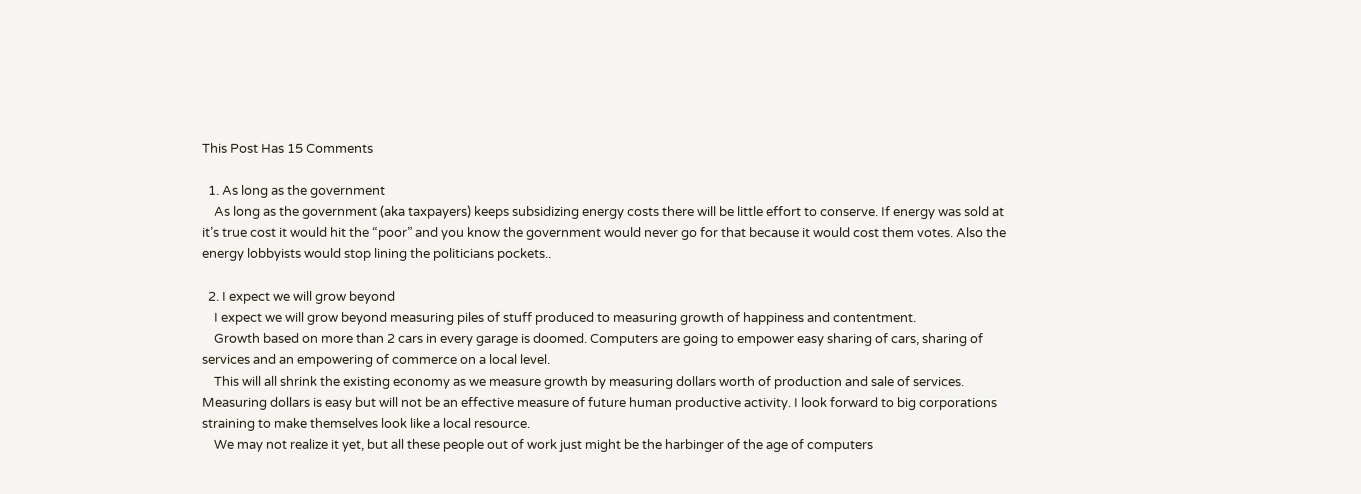This Post Has 15 Comments

  1. As long as the government
    As long as the government (aka taxpayers) keeps subsidizing energy costs there will be little effort to conserve. If energy was sold at it’s true cost it would hit the “poor” and you know the government would never go for that because it would cost them votes. Also the energy lobbyists would stop lining the politicians pockets..

  2. I expect we will grow beyond
    I expect we will grow beyond measuring piles of stuff produced to measuring growth of happiness and contentment.
    Growth based on more than 2 cars in every garage is doomed. Computers are going to empower easy sharing of cars, sharing of services and an empowering of commerce on a local level.
    This will all shrink the existing economy as we measure growth by measuring dollars worth of production and sale of services. Measuring dollars is easy but will not be an effective measure of future human productive activity. I look forward to big corporations straining to make themselves look like a local resource.
    We may not realize it yet, but all these people out of work just might be the harbinger of the age of computers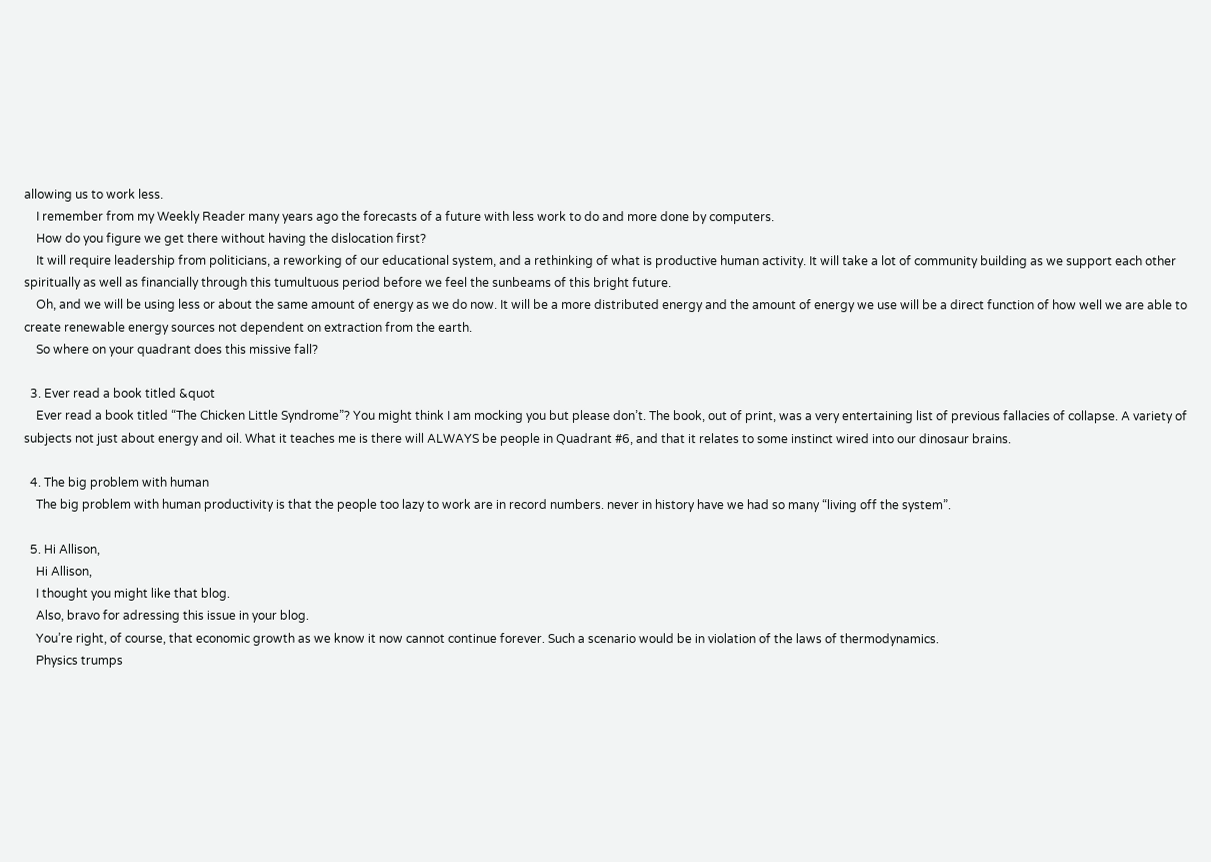allowing us to work less.
    I remember from my Weekly Reader many years ago the forecasts of a future with less work to do and more done by computers.
    How do you figure we get there without having the dislocation first?
    It will require leadership from politicians, a reworking of our educational system, and a rethinking of what is productive human activity. It will take a lot of community building as we support each other spiritually as well as financially through this tumultuous period before we feel the sunbeams of this bright future.
    Oh, and we will be using less or about the same amount of energy as we do now. It will be a more distributed energy and the amount of energy we use will be a direct function of how well we are able to create renewable energy sources not dependent on extraction from the earth.
    So where on your quadrant does this missive fall?

  3. Ever read a book titled &quot
    Ever read a book titled “The Chicken Little Syndrome”? You might think I am mocking you but please don’t. The book, out of print, was a very entertaining list of previous fallacies of collapse. A variety of subjects not just about energy and oil. What it teaches me is there will ALWAYS be people in Quadrant #6, and that it relates to some instinct wired into our dinosaur brains.

  4. The big problem with human
    The big problem with human productivity is that the people too lazy to work are in record numbers. never in history have we had so many “living off the system”.

  5. Hi Allison,
    Hi Allison,
    I thought you might like that blog.
    Also, bravo for adressing this issue in your blog.
    You’re right, of course, that economic growth as we know it now cannot continue forever. Such a scenario would be in violation of the laws of thermodynamics.
    Physics trumps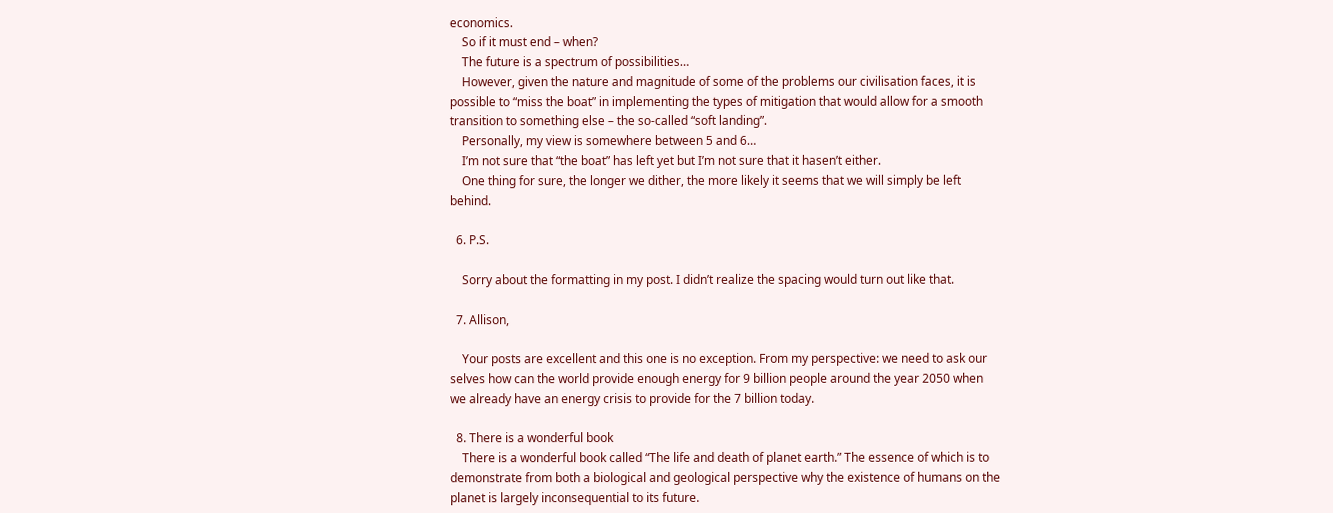economics.
    So if it must end – when?
    The future is a spectrum of possibilities…
    However, given the nature and magnitude of some of the problems our civilisation faces, it is possible to “miss the boat” in implementing the types of mitigation that would allow for a smooth transition to something else – the so-called “soft landing”.
    Personally, my view is somewhere between 5 and 6…
    I’m not sure that “the boat” has left yet but I’m not sure that it hasen’t either.
    One thing for sure, the longer we dither, the more likely it seems that we will simply be left behind.

  6. P.S.

    Sorry about the formatting in my post. I didn’t realize the spacing would turn out like that.

  7. Allison,

    Your posts are excellent and this one is no exception. From my perspective: we need to ask our selves how can the world provide enough energy for 9 billion people around the year 2050 when we already have an energy crisis to provide for the 7 billion today.

  8. There is a wonderful book
    There is a wonderful book called “The life and death of planet earth.” The essence of which is to demonstrate from both a biological and geological perspective why the existence of humans on the planet is largely inconsequential to its future.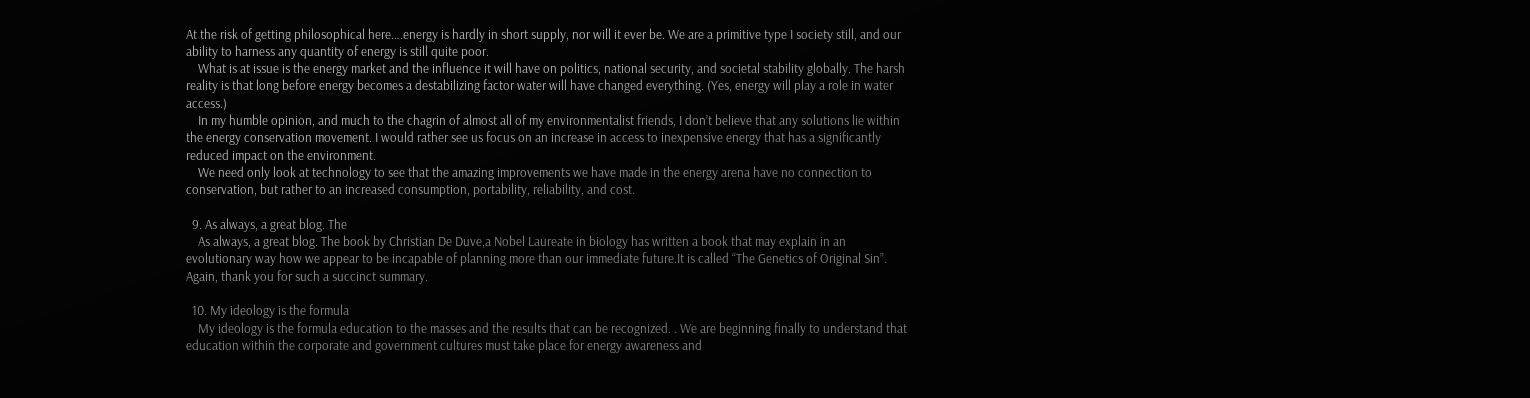At the risk of getting philosophical here….energy is hardly in short supply, nor will it ever be. We are a primitive type I society still, and our ability to harness any quantity of energy is still quite poor.
    What is at issue is the energy market and the influence it will have on politics, national security, and societal stability globally. The harsh reality is that long before energy becomes a destabilizing factor water will have changed everything. (Yes, energy will play a role in water access.)
    In my humble opinion, and much to the chagrin of almost all of my environmentalist friends, I don’t believe that any solutions lie within the energy conservation movement. I would rather see us focus on an increase in access to inexpensive energy that has a significantly reduced impact on the environment.
    We need only look at technology to see that the amazing improvements we have made in the energy arena have no connection to conservation, but rather to an increased consumption, portability, reliability, and cost.

  9. As always, a great blog. The
    As always, a great blog. The book by Christian De Duve,a Nobel Laureate in biology has written a book that may explain in an evolutionary way how we appear to be incapable of planning more than our immediate future.It is called “The Genetics of Original Sin”. Again, thank you for such a succinct summary.

  10. My ideology is the formula
    My ideology is the formula education to the masses and the results that can be recognized. . We are beginning finally to understand that education within the corporate and government cultures must take place for energy awareness and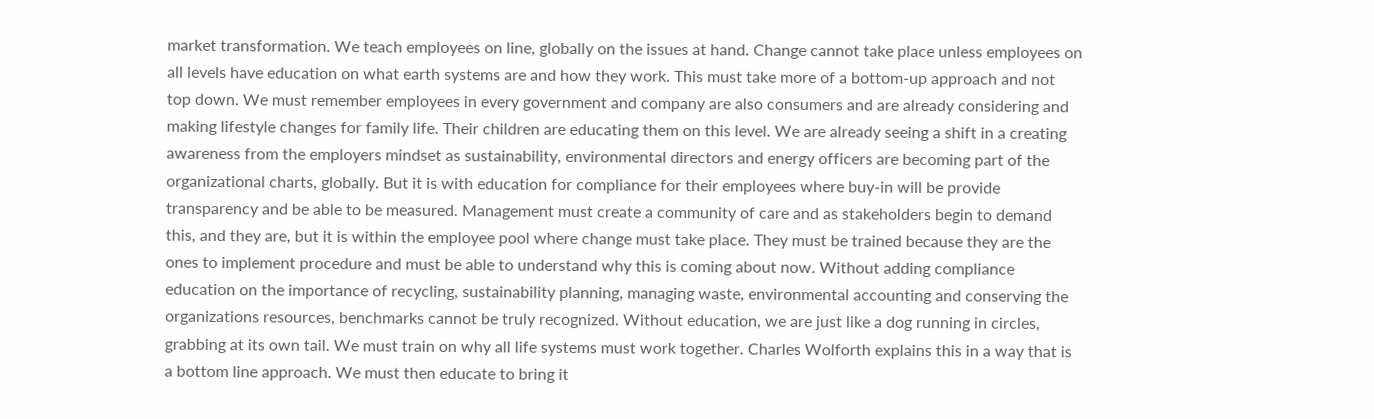market transformation. We teach employees on line, globally on the issues at hand. Change cannot take place unless employees on all levels have education on what earth systems are and how they work. This must take more of a bottom-up approach and not top down. We must remember employees in every government and company are also consumers and are already considering and making lifestyle changes for family life. Their children are educating them on this level. We are already seeing a shift in a creating awareness from the employers mindset as sustainability, environmental directors and energy officers are becoming part of the organizational charts, globally. But it is with education for compliance for their employees where buy-in will be provide transparency and be able to be measured. Management must create a community of care and as stakeholders begin to demand this, and they are, but it is within the employee pool where change must take place. They must be trained because they are the ones to implement procedure and must be able to understand why this is coming about now. Without adding compliance education on the importance of recycling, sustainability planning, managing waste, environmental accounting and conserving the organizations resources, benchmarks cannot be truly recognized. Without education, we are just like a dog running in circles, grabbing at its own tail. We must train on why all life systems must work together. Charles Wolforth explains this in a way that is a bottom line approach. We must then educate to bring it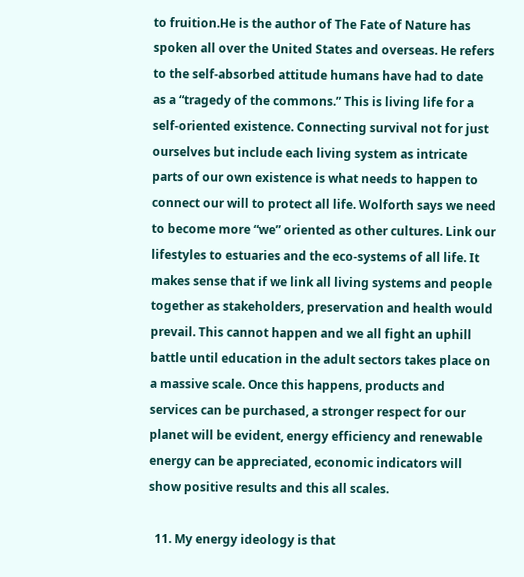to fruition.He is the author of The Fate of Nature has spoken all over the United States and overseas. He refers to the self-absorbed attitude humans have had to date as a “tragedy of the commons.” This is living life for a self-oriented existence. Connecting survival not for just ourselves but include each living system as intricate parts of our own existence is what needs to happen to connect our will to protect all life. Wolforth says we need to become more “we” oriented as other cultures. Link our lifestyles to estuaries and the eco-systems of all life. It makes sense that if we link all living systems and people together as stakeholders, preservation and health would prevail. This cannot happen and we all fight an uphill battle until education in the adult sectors takes place on a massive scale. Once this happens, products and services can be purchased, a stronger respect for our planet will be evident, energy efficiency and renewable energy can be appreciated, economic indicators will show positive results and this all scales.

  11. My energy ideology is that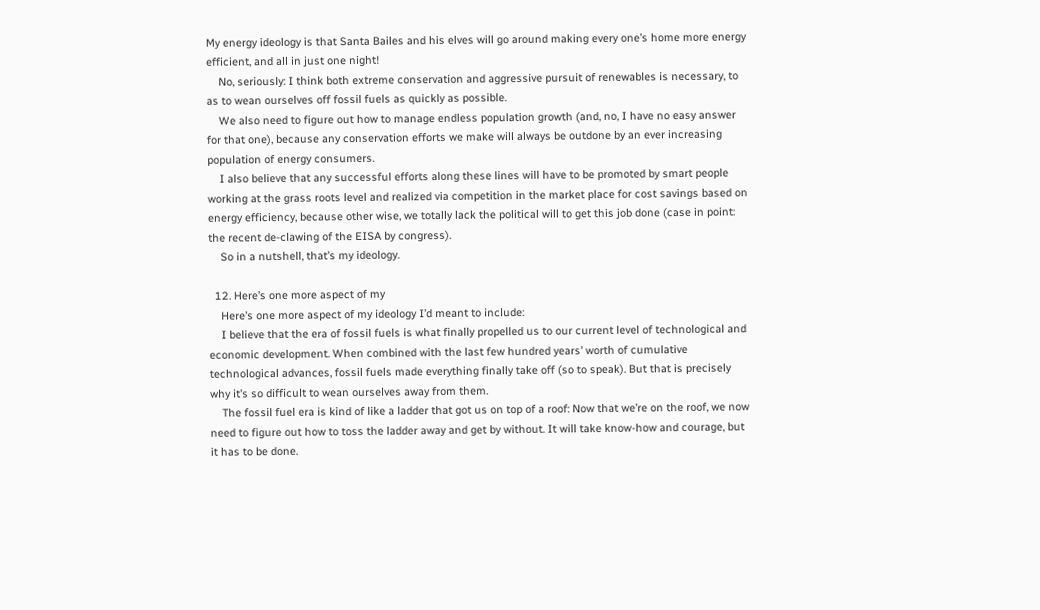My energy ideology is that Santa Bailes and his elves will go around making every one’s home more energy efficient, and all in just one night!
    No, seriously: I think both extreme conservation and aggressive pursuit of renewables is necessary, to as to wean ourselves off fossil fuels as quickly as possible.
    We also need to figure out how to manage endless population growth (and, no, I have no easy answer for that one), because any conservation efforts we make will always be outdone by an ever increasing population of energy consumers.
    I also believe that any successful efforts along these lines will have to be promoted by smart people working at the grass roots level and realized via competition in the market place for cost savings based on energy efficiency, because other wise, we totally lack the political will to get this job done (case in point: the recent de-clawing of the EISA by congress).
    So in a nutshell, that’s my ideology.

  12. Here’s one more aspect of my
    Here’s one more aspect of my ideology I’d meant to include:
    I believe that the era of fossil fuels is what finally propelled us to our current level of technological and economic development. When combined with the last few hundred years’ worth of cumulative technological advances, fossil fuels made everything finally take off (so to speak). But that is precisely why it’s so difficult to wean ourselves away from them.
    The fossil fuel era is kind of like a ladder that got us on top of a roof: Now that we’re on the roof, we now need to figure out how to toss the ladder away and get by without. It will take know-how and courage, but it has to be done.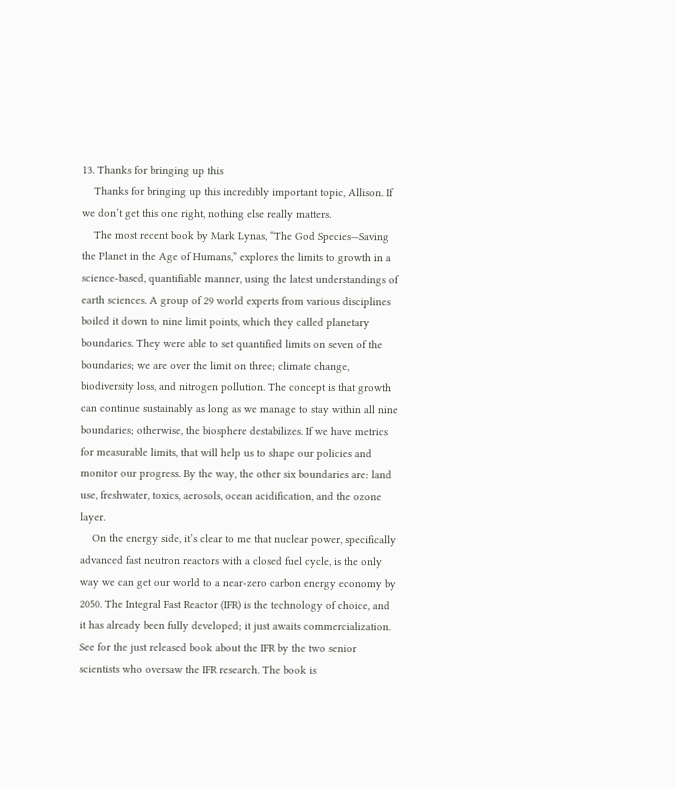13. Thanks for bringing up this
    Thanks for bringing up this incredibly important topic, Allison. If we don’t get this one right, nothing else really matters.
    The most recent book by Mark Lynas, “The God Species—Saving the Planet in the Age of Humans,” explores the limits to growth in a science-based, quantifiable manner, using the latest understandings of earth sciences. A group of 29 world experts from various disciplines boiled it down to nine limit points, which they called planetary boundaries. They were able to set quantified limits on seven of the boundaries; we are over the limit on three; climate change, biodiversity loss, and nitrogen pollution. The concept is that growth can continue sustainably as long as we manage to stay within all nine boundaries; otherwise, the biosphere destabilizes. If we have metrics for measurable limits, that will help us to shape our policies and monitor our progress. By the way, the other six boundaries are: land use, freshwater, toxics, aerosols, ocean acidification, and the ozone layer.
    On the energy side, it’s clear to me that nuclear power, specifically advanced fast neutron reactors with a closed fuel cycle, is the only way we can get our world to a near-zero carbon energy economy by 2050. The Integral Fast Reactor (IFR) is the technology of choice, and it has already been fully developed; it just awaits commercialization. See for the just released book about the IFR by the two senior scientists who oversaw the IFR research. The book is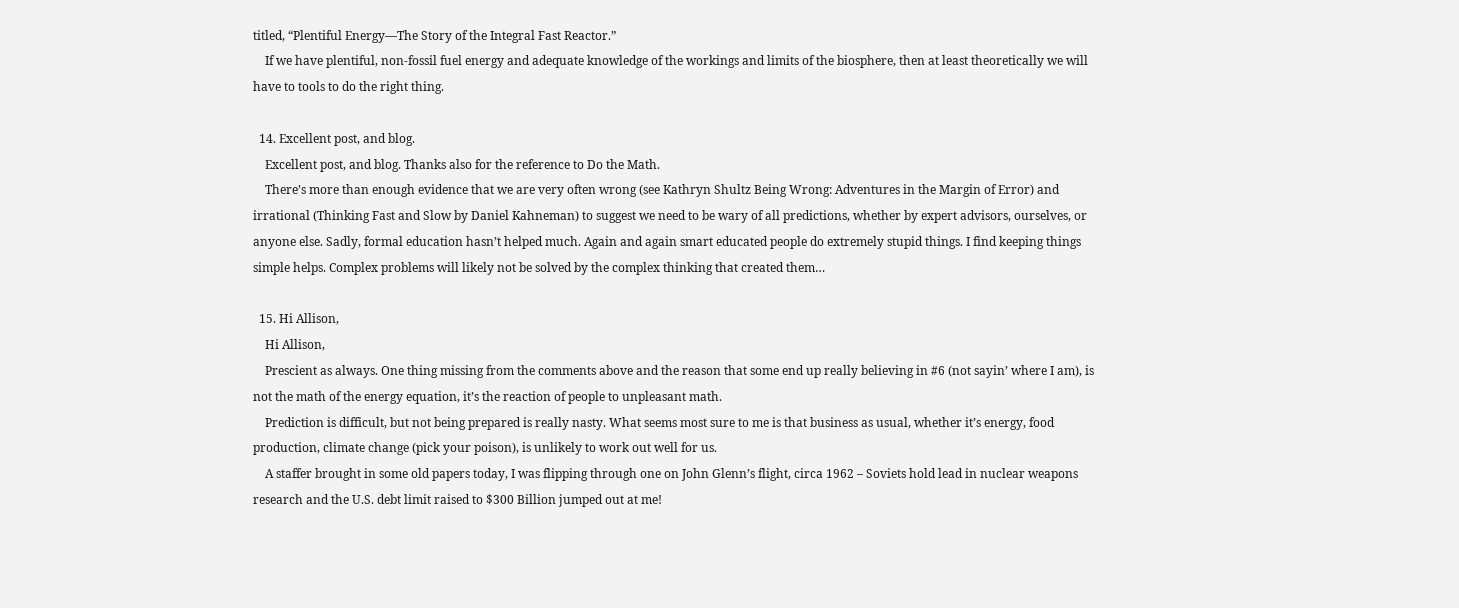titled, “Plentiful Energy—The Story of the Integral Fast Reactor.”
    If we have plentiful, non-fossil fuel energy and adequate knowledge of the workings and limits of the biosphere, then at least theoretically we will have to tools to do the right thing.

  14. Excellent post, and blog.
    Excellent post, and blog. Thanks also for the reference to Do the Math.
    There’s more than enough evidence that we are very often wrong (see Kathryn Shultz Being Wrong: Adventures in the Margin of Error) and irrational (Thinking Fast and Slow by Daniel Kahneman) to suggest we need to be wary of all predictions, whether by expert advisors, ourselves, or anyone else. Sadly, formal education hasn’t helped much. Again and again smart educated people do extremely stupid things. I find keeping things simple helps. Complex problems will likely not be solved by the complex thinking that created them…

  15. Hi Allison,
    Hi Allison,
    Prescient as always. One thing missing from the comments above and the reason that some end up really believing in #6 (not sayin’ where I am), is not the math of the energy equation, it’s the reaction of people to unpleasant math.
    Prediction is difficult, but not being prepared is really nasty. What seems most sure to me is that business as usual, whether it’s energy, food production, climate change (pick your poison), is unlikely to work out well for us.
    A staffer brought in some old papers today, I was flipping through one on John Glenn’s flight, circa 1962 – Soviets hold lead in nuclear weapons research and the U.S. debt limit raised to $300 Billion jumped out at me!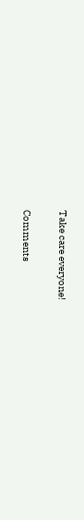Take care everyone!

Comments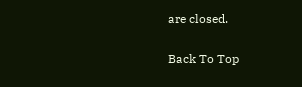are closed.

Back To Top